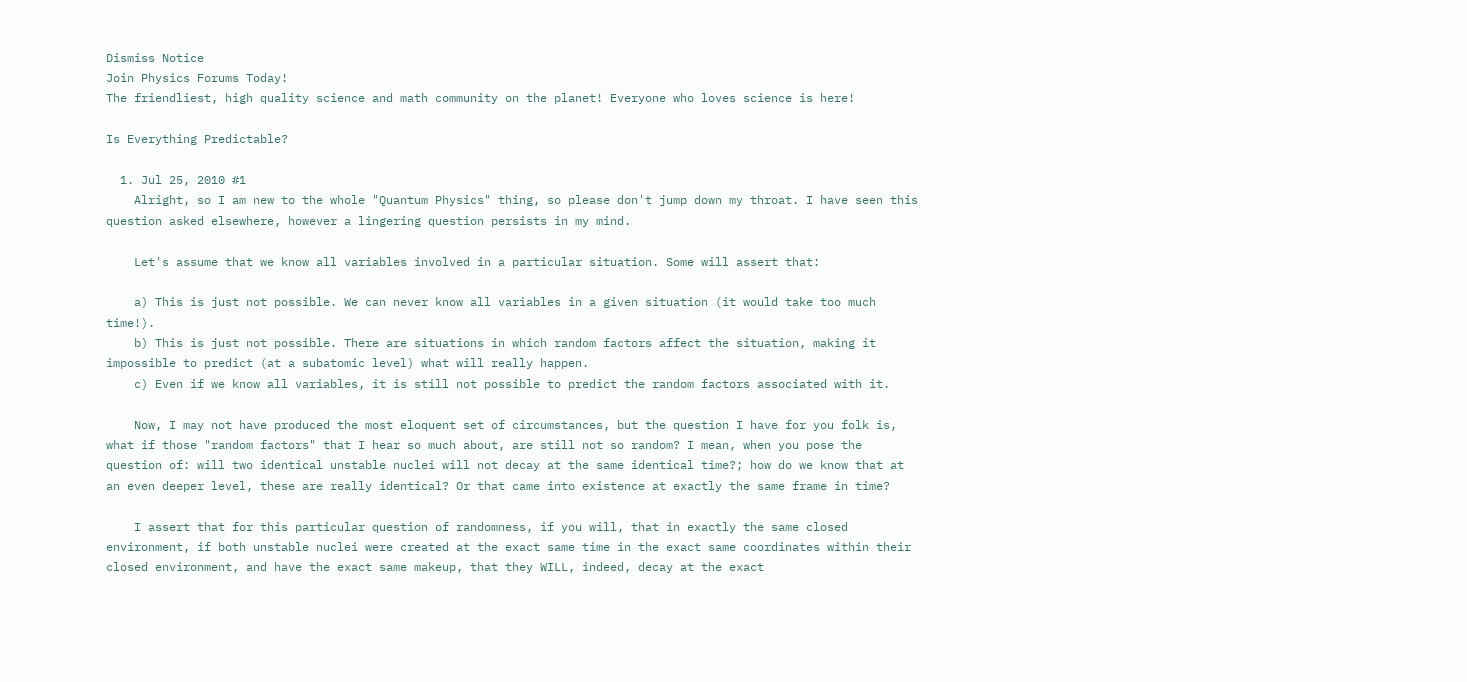Dismiss Notice
Join Physics Forums Today!
The friendliest, high quality science and math community on the planet! Everyone who loves science is here!

Is Everything Predictable?

  1. Jul 25, 2010 #1
    Alright, so I am new to the whole "Quantum Physics" thing, so please don't jump down my throat. I have seen this question asked elsewhere, however a lingering question persists in my mind.

    Let's assume that we know all variables involved in a particular situation. Some will assert that:

    a) This is just not possible. We can never know all variables in a given situation (it would take too much time!).
    b) This is just not possible. There are situations in which random factors affect the situation, making it impossible to predict (at a subatomic level) what will really happen.
    c) Even if we know all variables, it is still not possible to predict the random factors associated with it.

    Now, I may not have produced the most eloquent set of circumstances, but the question I have for you folk is, what if those "random factors" that I hear so much about, are still not so random? I mean, when you pose the question of: will two identical unstable nuclei will not decay at the same identical time?; how do we know that at an even deeper level, these are really identical? Or that came into existence at exactly the same frame in time?

    I assert that for this particular question of randomness, if you will, that in exactly the same closed environment, if both unstable nuclei were created at the exact same time in the exact same coordinates within their closed environment, and have the exact same makeup, that they WILL, indeed, decay at the exact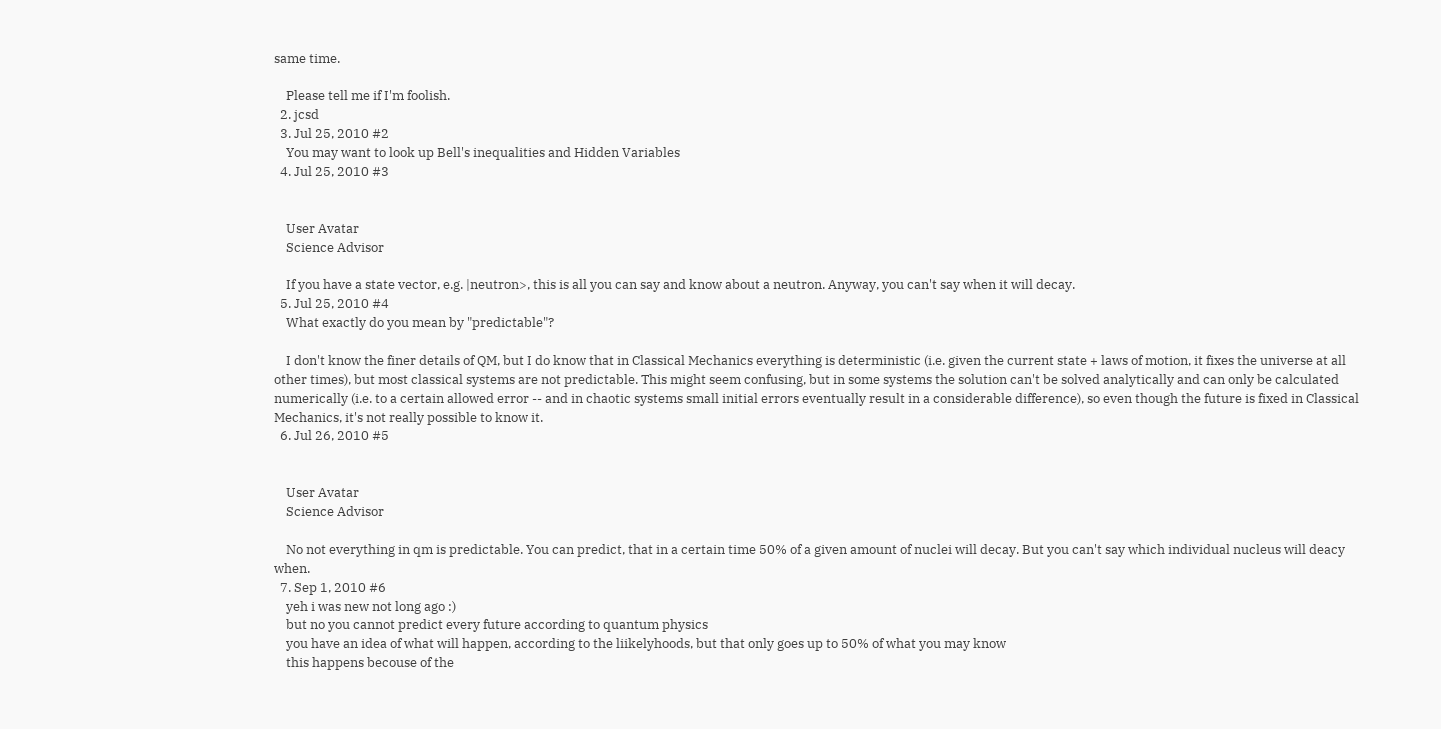same time.

    Please tell me if I'm foolish.
  2. jcsd
  3. Jul 25, 2010 #2
    You may want to look up Bell's inequalities and Hidden Variables
  4. Jul 25, 2010 #3


    User Avatar
    Science Advisor

    If you have a state vector, e.g. |neutron>, this is all you can say and know about a neutron. Anyway, you can't say when it will decay.
  5. Jul 25, 2010 #4
    What exactly do you mean by "predictable"?

    I don't know the finer details of QM, but I do know that in Classical Mechanics everything is deterministic (i.e. given the current state + laws of motion, it fixes the universe at all other times), but most classical systems are not predictable. This might seem confusing, but in some systems the solution can't be solved analytically and can only be calculated numerically (i.e. to a certain allowed error -- and in chaotic systems small initial errors eventually result in a considerable difference), so even though the future is fixed in Classical Mechanics, it's not really possible to know it.
  6. Jul 26, 2010 #5


    User Avatar
    Science Advisor

    No not everything in qm is predictable. You can predict, that in a certain time 50% of a given amount of nuclei will decay. But you can't say which individual nucleus will deacy when.
  7. Sep 1, 2010 #6
    yeh i was new not long ago :)
    but no you cannot predict every future according to quantum physics
    you have an idea of what will happen, according to the liikelyhoods, but that only goes up to 50% of what you may know
    this happens becouse of the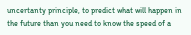uncertanty principle, to predict what will happen in the future than you need to know the speed of a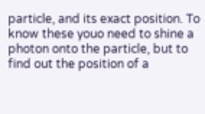particle, and its exact position. To know these youo need to shine a photon onto the particle, but to find out the position of a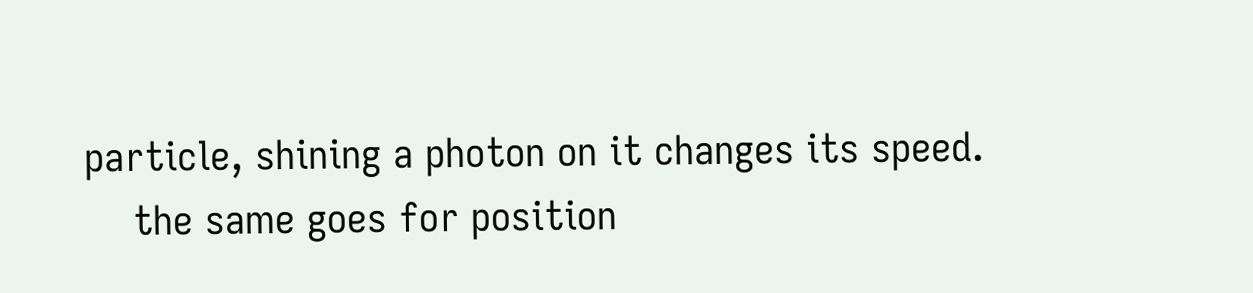particle, shining a photon on it changes its speed.
    the same goes for position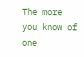The more you know of one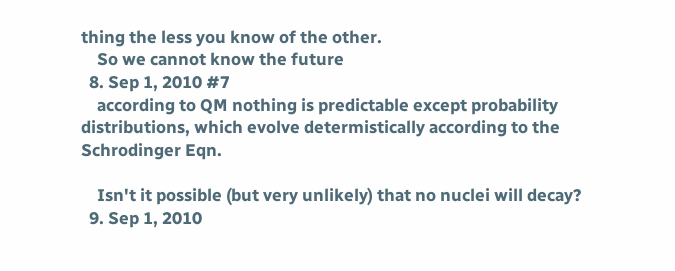thing the less you know of the other.
    So we cannot know the future
  8. Sep 1, 2010 #7
    according to QM nothing is predictable except probability distributions, which evolve determistically according to the Schrodinger Eqn.

    Isn't it possible (but very unlikely) that no nuclei will decay?
  9. Sep 1, 2010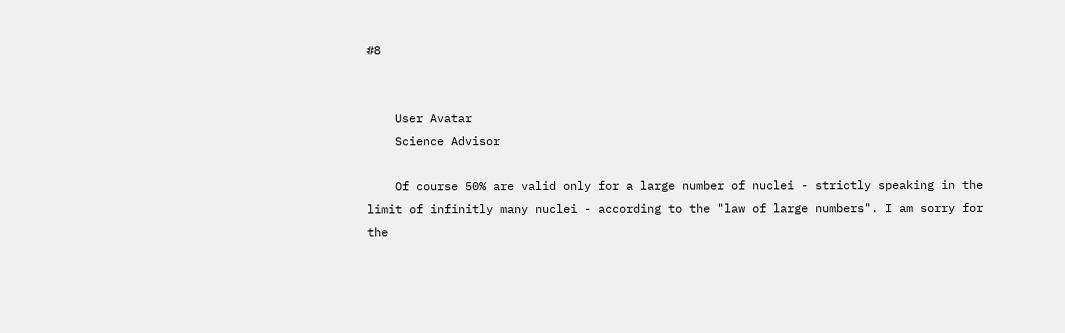#8


    User Avatar
    Science Advisor

    Of course 50% are valid only for a large number of nuclei - strictly speaking in the limit of infinitly many nuclei - according to the "law of large numbers". I am sorry for the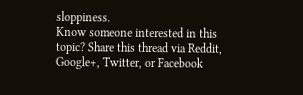sloppiness.
Know someone interested in this topic? Share this thread via Reddit, Google+, Twitter, or Facebook